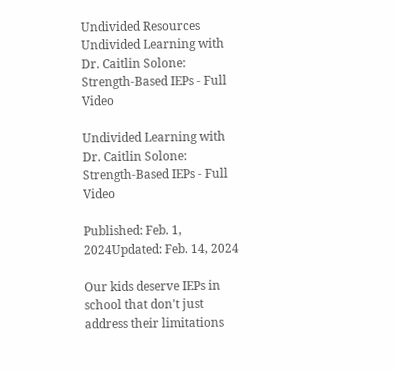Undivided Resources
Undivided Learning with Dr. Caitlin Solone: Strength-Based IEPs - Full Video

Undivided Learning with Dr. Caitlin Solone: Strength-Based IEPs - Full Video

Published: Feb. 1, 2024Updated: Feb. 14, 2024

Our kids deserve IEPs in school that don't just address their limitations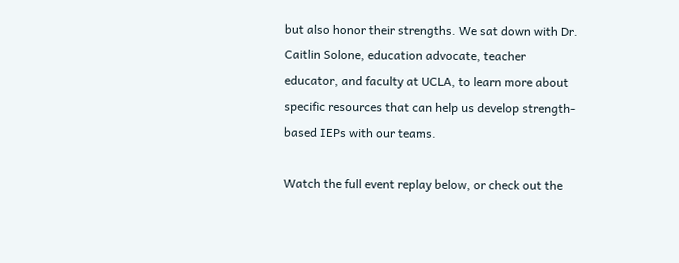but also honor their strengths. We sat down with Dr. Caitlin Solone, education advocate, teacher educator, and faculty at UCLA, to learn more about specific resources that can help us develop strength-based IEPs with our teams.

Watch the full event replay below, or check out the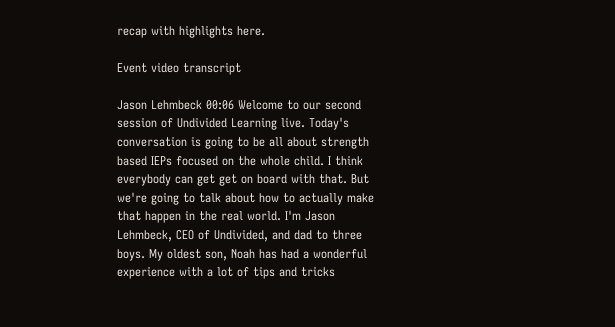recap with highlights here.

Event video transcript

Jason Lehmbeck 00:06 Welcome to our second session of Undivided Learning live. Today's conversation is going to be all about strength based IEPs focused on the whole child. I think everybody can get get on board with that. But we're going to talk about how to actually make that happen in the real world. I'm Jason Lehmbeck, CEO of Undivided, and dad to three boys. My oldest son, Noah has had a wonderful experience with a lot of tips and tricks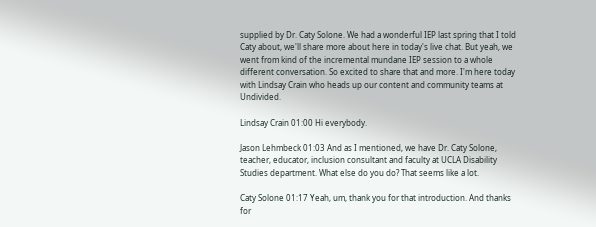supplied by Dr. Caty Solone. We had a wonderful IEP last spring that I told Caty about, we'll share more about here in today's live chat. But yeah, we went from kind of the incremental mundane IEP session to a whole different conversation. So excited to share that and more. I'm here today with Lindsay Crain who heads up our content and community teams at Undivided.

Lindsay Crain 01:00 Hi everybody.

Jason Lehmbeck 01:03 And as I mentioned, we have Dr. Caty Solone, teacher, educator, inclusion consultant and faculty at UCLA Disability Studies department. What else do you do? That seems like a lot.

Caty Solone 01:17 Yeah, um, thank you for that introduction. And thanks for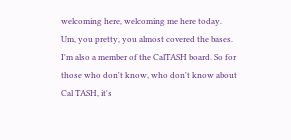welcoming here, welcoming me here today. Um, you pretty, you almost covered the bases. I'm also a member of the CalTASH board. So for those who don't know, who don't know about Cal TASH, it's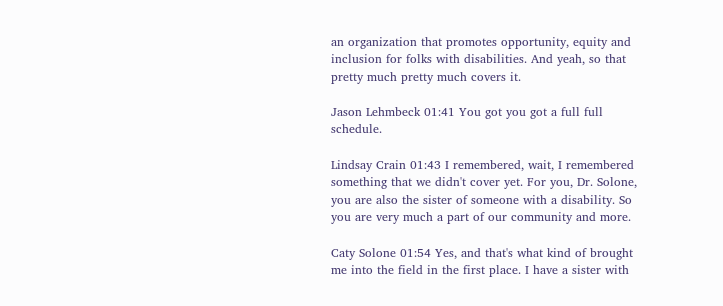an organization that promotes opportunity, equity and inclusion for folks with disabilities. And yeah, so that pretty much pretty much covers it.

Jason Lehmbeck 01:41 You got you got a full full schedule.

Lindsay Crain 01:43 I remembered, wait, I remembered something that we didn't cover yet. For you, Dr. Solone, you are also the sister of someone with a disability. So you are very much a part of our community and more.

Caty Solone 01:54 Yes, and that's what kind of brought me into the field in the first place. I have a sister with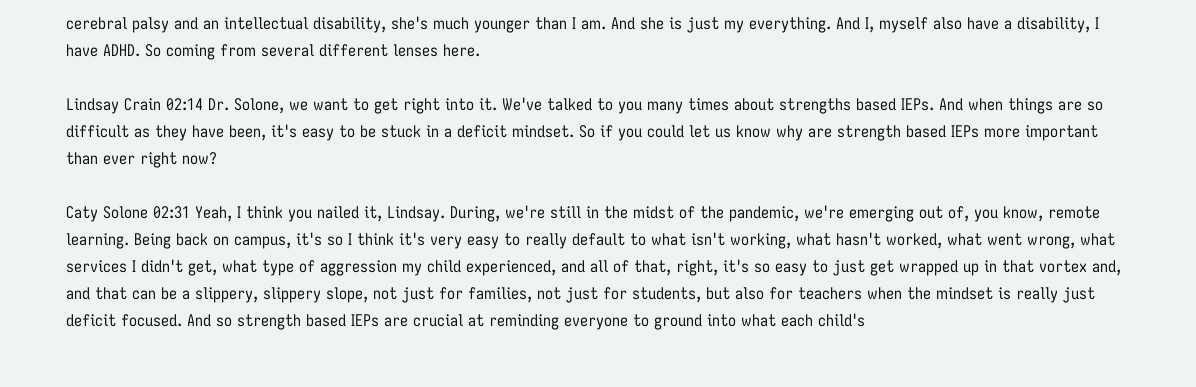cerebral palsy and an intellectual disability, she's much younger than I am. And she is just my everything. And I, myself also have a disability, I have ADHD. So coming from several different lenses here.

Lindsay Crain 02:14 Dr. Solone, we want to get right into it. We've talked to you many times about strengths based IEPs. And when things are so difficult as they have been, it's easy to be stuck in a deficit mindset. So if you could let us know why are strength based IEPs more important than ever right now?

Caty Solone 02:31 Yeah, I think you nailed it, Lindsay. During, we're still in the midst of the pandemic, we're emerging out of, you know, remote learning. Being back on campus, it's so I think it's very easy to really default to what isn't working, what hasn't worked, what went wrong, what services I didn't get, what type of aggression my child experienced, and all of that, right, it's so easy to just get wrapped up in that vortex and, and that can be a slippery, slippery slope, not just for families, not just for students, but also for teachers when the mindset is really just deficit focused. And so strength based IEPs are crucial at reminding everyone to ground into what each child's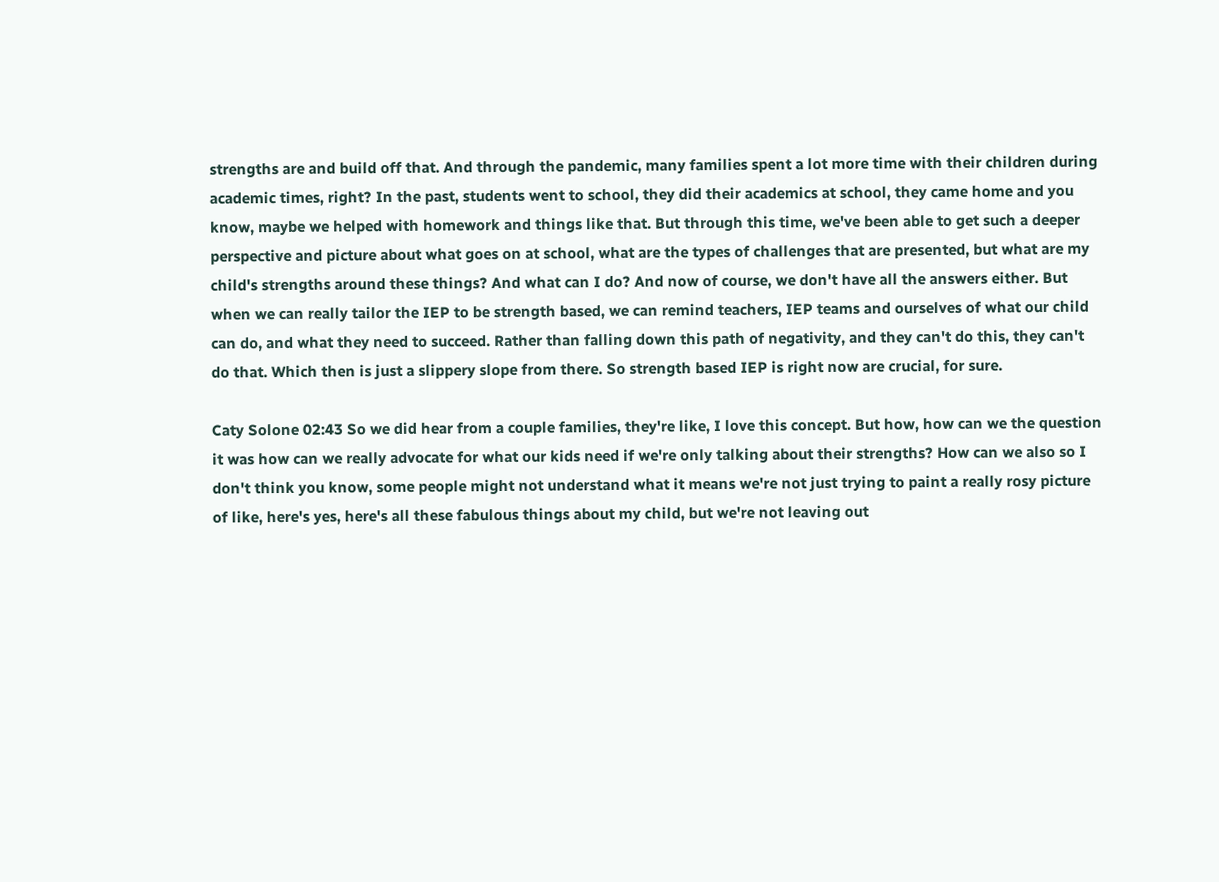strengths are and build off that. And through the pandemic, many families spent a lot more time with their children during academic times, right? In the past, students went to school, they did their academics at school, they came home and you know, maybe we helped with homework and things like that. But through this time, we've been able to get such a deeper perspective and picture about what goes on at school, what are the types of challenges that are presented, but what are my child's strengths around these things? And what can I do? And now of course, we don't have all the answers either. But when we can really tailor the IEP to be strength based, we can remind teachers, IEP teams and ourselves of what our child can do, and what they need to succeed. Rather than falling down this path of negativity, and they can't do this, they can't do that. Which then is just a slippery slope from there. So strength based IEP is right now are crucial, for sure.

Caty Solone 02:43 So we did hear from a couple families, they're like, I love this concept. But how, how can we the question it was how can we really advocate for what our kids need if we're only talking about their strengths? How can we also so I don't think you know, some people might not understand what it means we're not just trying to paint a really rosy picture of like, here's yes, here's all these fabulous things about my child, but we're not leaving out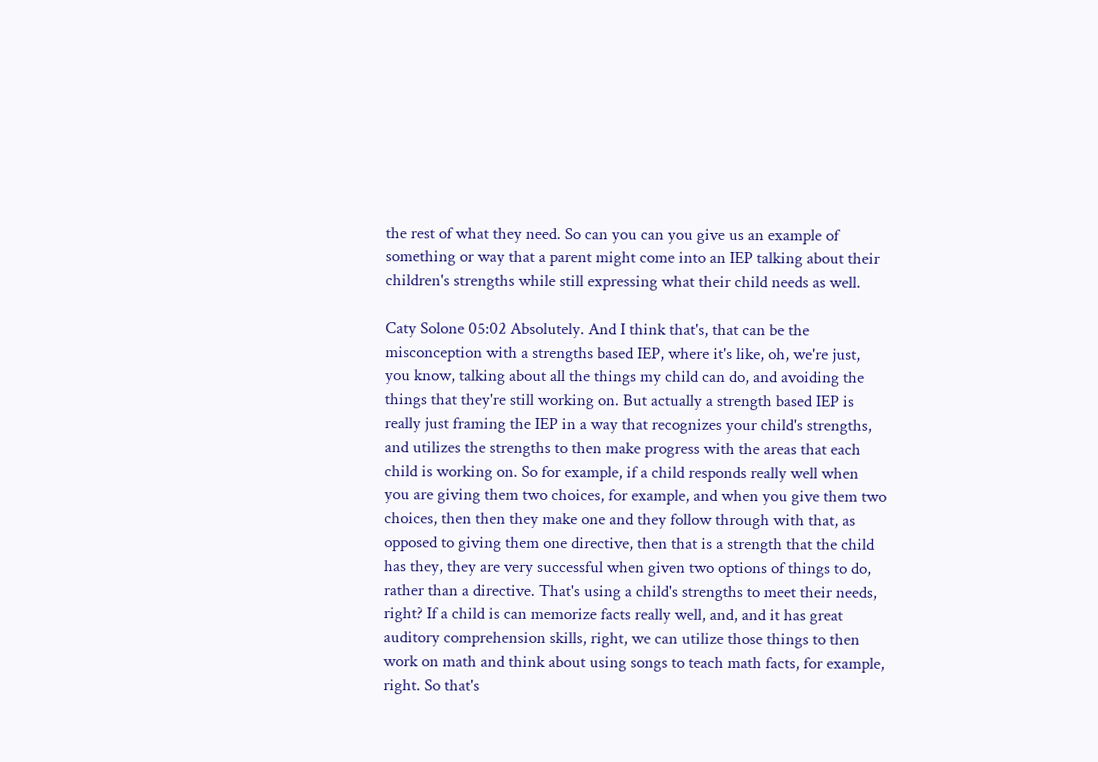the rest of what they need. So can you can you give us an example of something or way that a parent might come into an IEP talking about their children's strengths while still expressing what their child needs as well.

Caty Solone 05:02 Absolutely. And I think that's, that can be the misconception with a strengths based IEP, where it's like, oh, we're just, you know, talking about all the things my child can do, and avoiding the things that they're still working on. But actually a strength based IEP is really just framing the IEP in a way that recognizes your child's strengths, and utilizes the strengths to then make progress with the areas that each child is working on. So for example, if a child responds really well when you are giving them two choices, for example, and when you give them two choices, then then they make one and they follow through with that, as opposed to giving them one directive, then that is a strength that the child has they, they are very successful when given two options of things to do, rather than a directive. That's using a child's strengths to meet their needs, right? If a child is can memorize facts really well, and, and it has great auditory comprehension skills, right, we can utilize those things to then work on math and think about using songs to teach math facts, for example, right. So that's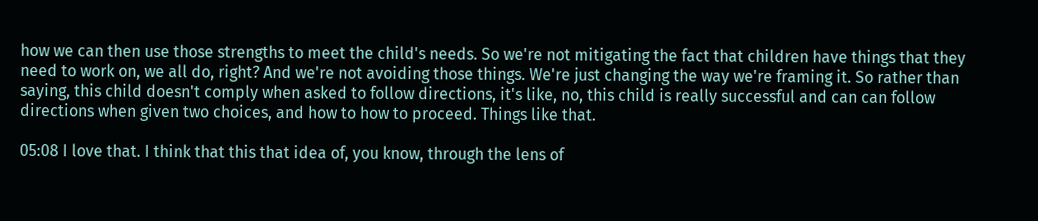how we can then use those strengths to meet the child's needs. So we're not mitigating the fact that children have things that they need to work on, we all do, right? And we're not avoiding those things. We're just changing the way we're framing it. So rather than saying, this child doesn't comply when asked to follow directions, it's like, no, this child is really successful and can can follow directions when given two choices, and how to how to proceed. Things like that.

05:08 I love that. I think that this that idea of, you know, through the lens of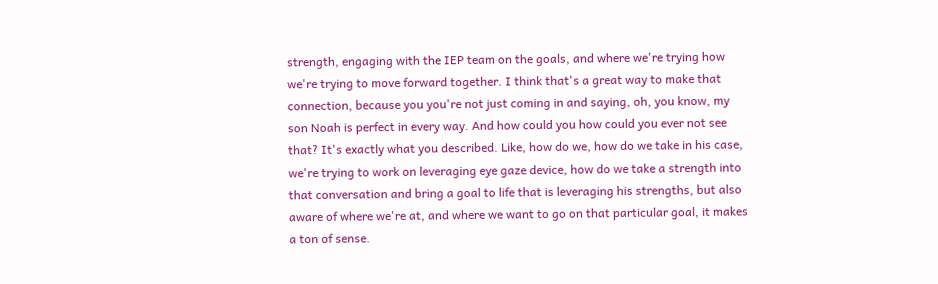strength, engaging with the IEP team on the goals, and where we're trying how we're trying to move forward together. I think that's a great way to make that connection, because you you're not just coming in and saying, oh, you know, my son Noah is perfect in every way. And how could you how could you ever not see that? It's exactly what you described. Like, how do we, how do we take in his case, we're trying to work on leveraging eye gaze device, how do we take a strength into that conversation and bring a goal to life that is leveraging his strengths, but also aware of where we're at, and where we want to go on that particular goal, it makes a ton of sense.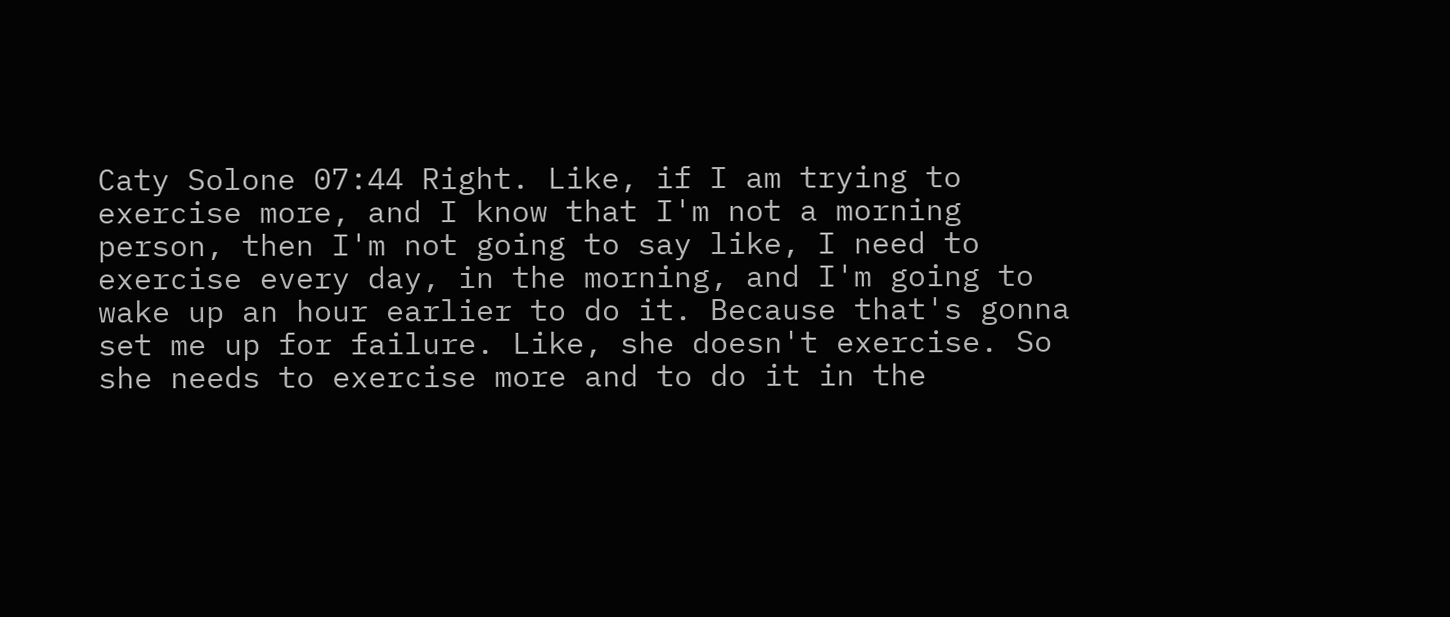Caty Solone 07:44 Right. Like, if I am trying to exercise more, and I know that I'm not a morning person, then I'm not going to say like, I need to exercise every day, in the morning, and I'm going to wake up an hour earlier to do it. Because that's gonna set me up for failure. Like, she doesn't exercise. So she needs to exercise more and to do it in the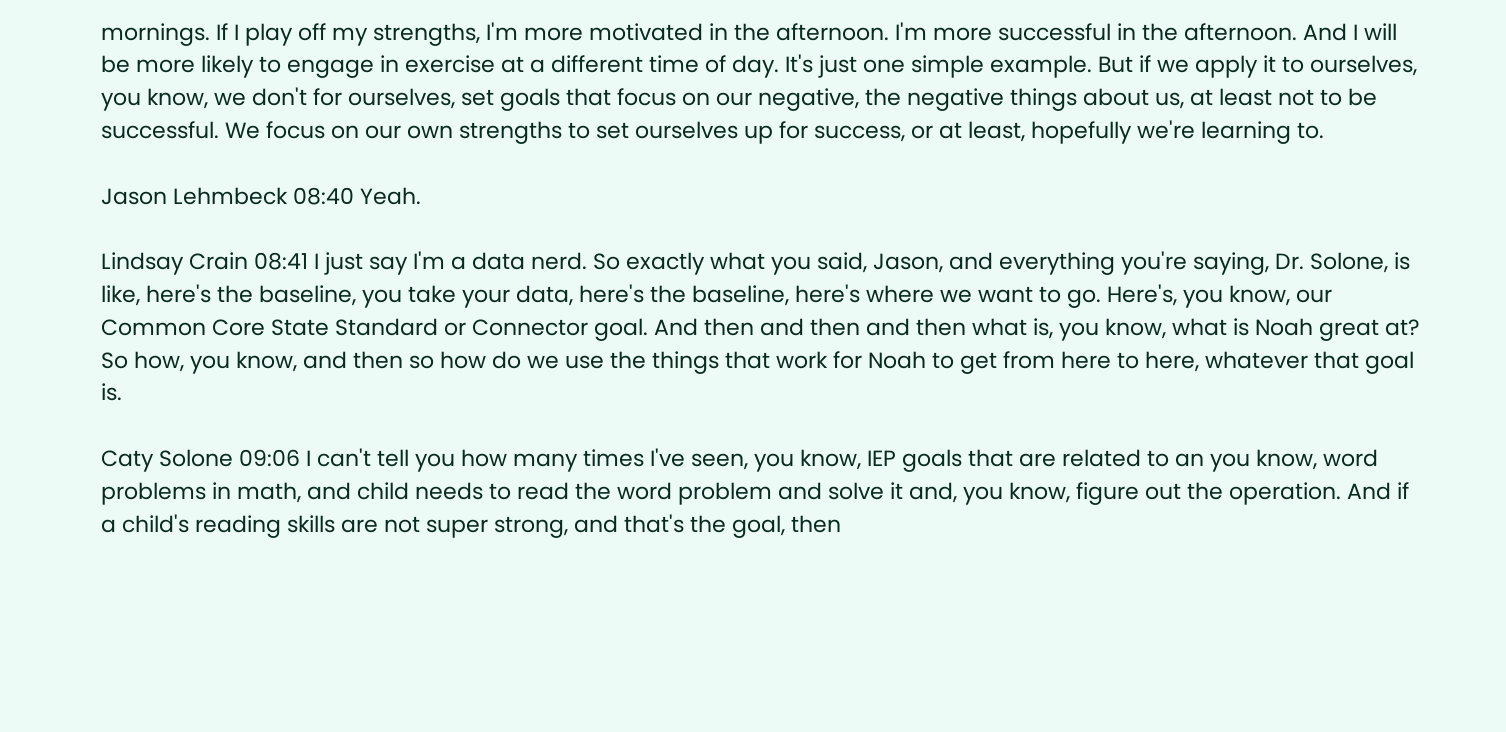mornings. If I play off my strengths, I'm more motivated in the afternoon. I'm more successful in the afternoon. And I will be more likely to engage in exercise at a different time of day. It's just one simple example. But if we apply it to ourselves, you know, we don't for ourselves, set goals that focus on our negative, the negative things about us, at least not to be successful. We focus on our own strengths to set ourselves up for success, or at least, hopefully we're learning to.

Jason Lehmbeck 08:40 Yeah.

Lindsay Crain 08:41 I just say I'm a data nerd. So exactly what you said, Jason, and everything you're saying, Dr. Solone, is like, here's the baseline, you take your data, here's the baseline, here's where we want to go. Here's, you know, our Common Core State Standard or Connector goal. And then and then and then what is, you know, what is Noah great at? So how, you know, and then so how do we use the things that work for Noah to get from here to here, whatever that goal is.

Caty Solone 09:06 I can't tell you how many times I've seen, you know, IEP goals that are related to an you know, word problems in math, and child needs to read the word problem and solve it and, you know, figure out the operation. And if a child's reading skills are not super strong, and that's the goal, then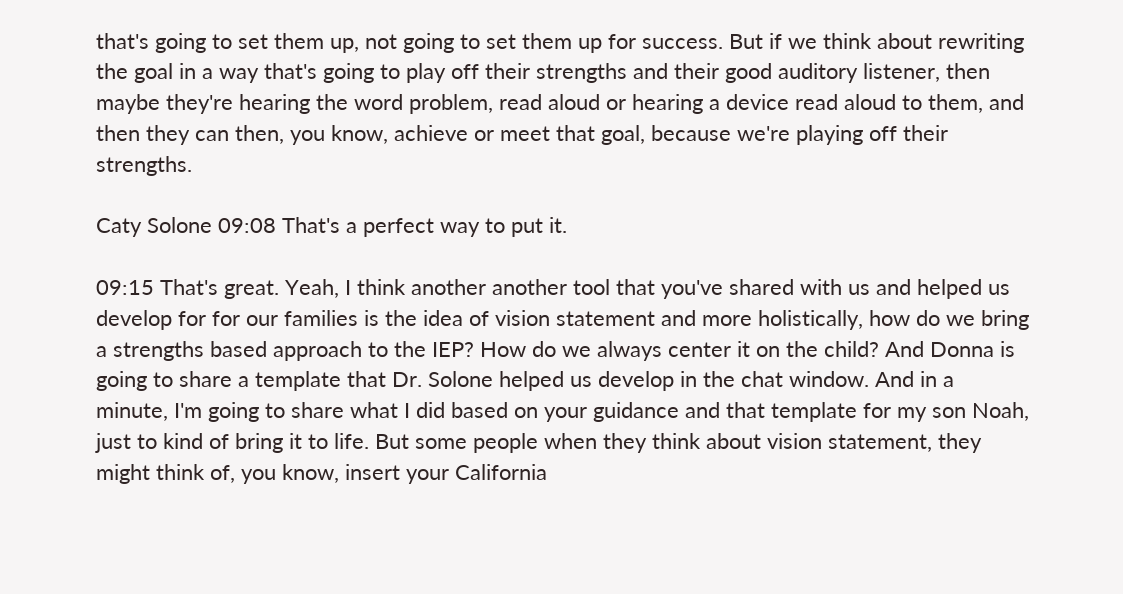that's going to set them up, not going to set them up for success. But if we think about rewriting the goal in a way that's going to play off their strengths and their good auditory listener, then maybe they're hearing the word problem, read aloud or hearing a device read aloud to them, and then they can then, you know, achieve or meet that goal, because we're playing off their strengths.

Caty Solone 09:08 That's a perfect way to put it.

09:15 That's great. Yeah, I think another another tool that you've shared with us and helped us develop for for our families is the idea of vision statement and more holistically, how do we bring a strengths based approach to the IEP? How do we always center it on the child? And Donna is going to share a template that Dr. Solone helped us develop in the chat window. And in a minute, I'm going to share what I did based on your guidance and that template for my son Noah, just to kind of bring it to life. But some people when they think about vision statement, they might think of, you know, insert your California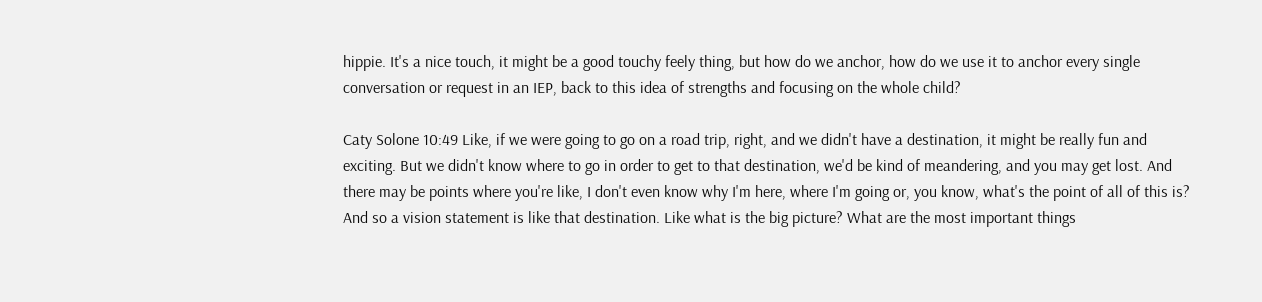hippie. It's a nice touch, it might be a good touchy feely thing, but how do we anchor, how do we use it to anchor every single conversation or request in an IEP, back to this idea of strengths and focusing on the whole child?

Caty Solone 10:49 Like, if we were going to go on a road trip, right, and we didn't have a destination, it might be really fun and exciting. But we didn't know where to go in order to get to that destination, we'd be kind of meandering, and you may get lost. And there may be points where you're like, I don't even know why I'm here, where I'm going or, you know, what's the point of all of this is? And so a vision statement is like that destination. Like what is the big picture? What are the most important things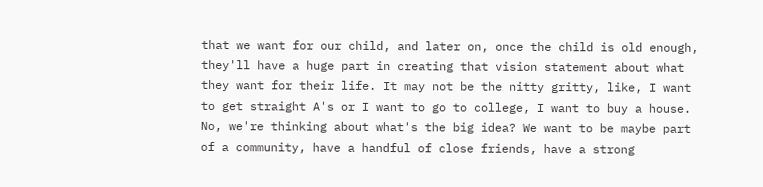that we want for our child, and later on, once the child is old enough, they'll have a huge part in creating that vision statement about what they want for their life. It may not be the nitty gritty, like, I want to get straight A's or I want to go to college, I want to buy a house. No, we're thinking about what's the big idea? We want to be maybe part of a community, have a handful of close friends, have a strong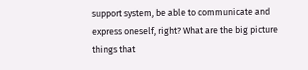support system, be able to communicate and express oneself, right? What are the big picture things that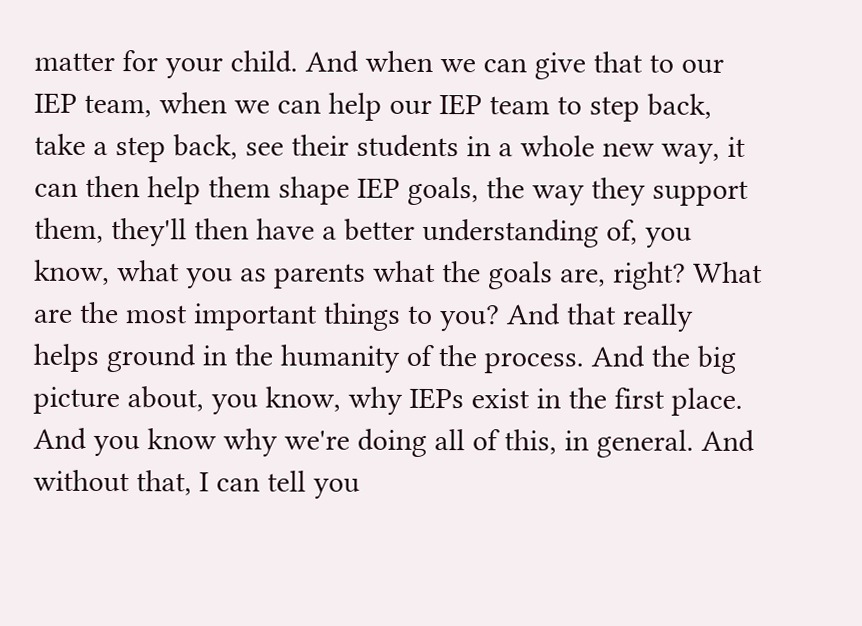matter for your child. And when we can give that to our IEP team, when we can help our IEP team to step back, take a step back, see their students in a whole new way, it can then help them shape IEP goals, the way they support them, they'll then have a better understanding of, you know, what you as parents what the goals are, right? What are the most important things to you? And that really helps ground in the humanity of the process. And the big picture about, you know, why IEPs exist in the first place. And you know why we're doing all of this, in general. And without that, I can tell you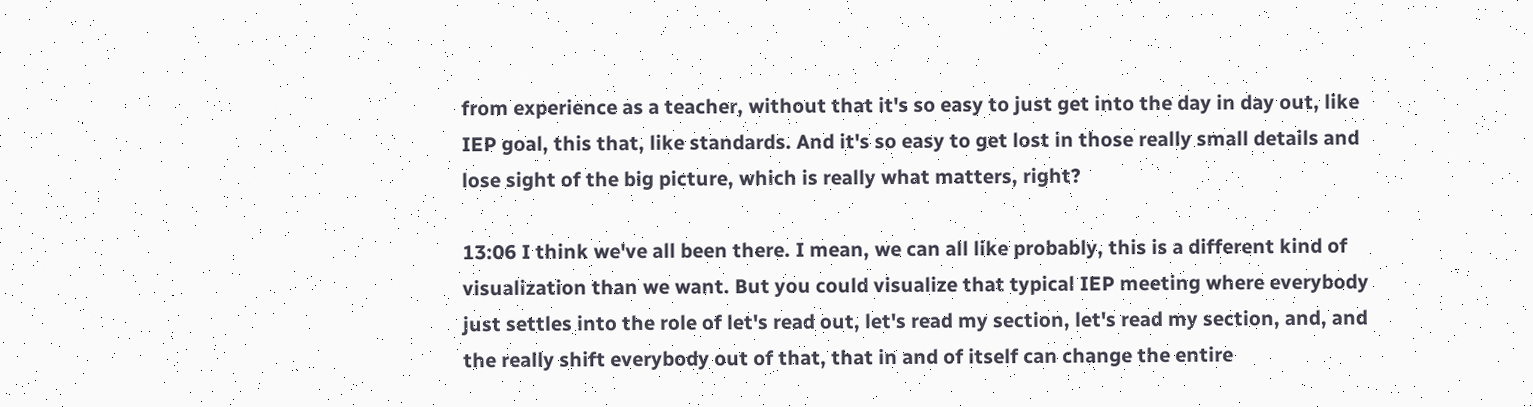from experience as a teacher, without that it's so easy to just get into the day in day out, like IEP goal, this that, like standards. And it's so easy to get lost in those really small details and lose sight of the big picture, which is really what matters, right?

13:06 I think we've all been there. I mean, we can all like probably, this is a different kind of visualization than we want. But you could visualize that typical IEP meeting where everybody just settles into the role of let's read out, let's read my section, let's read my section, and, and the really shift everybody out of that, that in and of itself can change the entire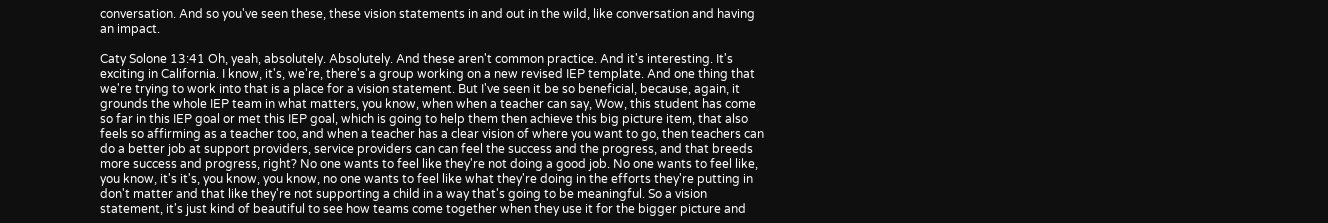conversation. And so you've seen these, these vision statements in and out in the wild, like conversation and having an impact.

Caty Solone 13:41 Oh, yeah, absolutely. Absolutely. And these aren't common practice. And it's interesting. It's exciting in California. I know, it's, we're, there's a group working on a new revised IEP template. And one thing that we're trying to work into that is a place for a vision statement. But I've seen it be so beneficial, because, again, it grounds the whole IEP team in what matters, you know, when when a teacher can say, Wow, this student has come so far in this IEP goal or met this IEP goal, which is going to help them then achieve this big picture item, that also feels so affirming as a teacher too, and when a teacher has a clear vision of where you want to go, then teachers can do a better job at support providers, service providers can can feel the success and the progress, and that breeds more success and progress, right? No one wants to feel like they're not doing a good job. No one wants to feel like, you know, it's it's, you know, you know, no one wants to feel like what they're doing in the efforts they're putting in don't matter and that like they're not supporting a child in a way that's going to be meaningful. So a vision statement, it's just kind of beautiful to see how teams come together when they use it for the bigger picture and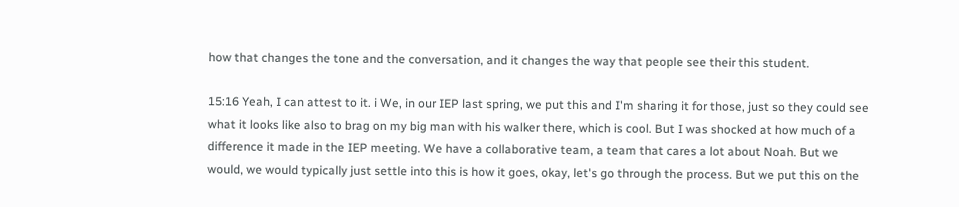how that changes the tone and the conversation, and it changes the way that people see their this student.

15:16 Yeah, I can attest to it. i We, in our IEP last spring, we put this and I'm sharing it for those, just so they could see what it looks like also to brag on my big man with his walker there, which is cool. But I was shocked at how much of a difference it made in the IEP meeting. We have a collaborative team, a team that cares a lot about Noah. But we would, we would typically just settle into this is how it goes, okay, let's go through the process. But we put this on the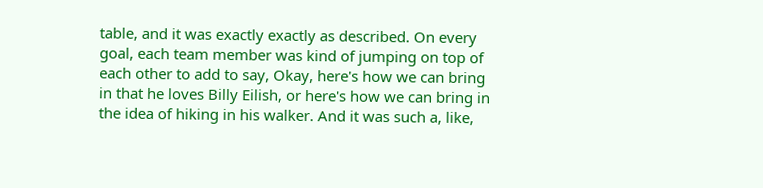table, and it was exactly exactly as described. On every goal, each team member was kind of jumping on top of each other to add to say, Okay, here's how we can bring in that he loves Billy Eilish, or here's how we can bring in the idea of hiking in his walker. And it was such a, like,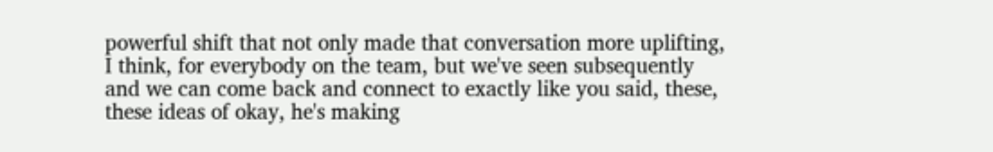powerful shift that not only made that conversation more uplifting, I think, for everybody on the team, but we've seen subsequently and we can come back and connect to exactly like you said, these, these ideas of okay, he's making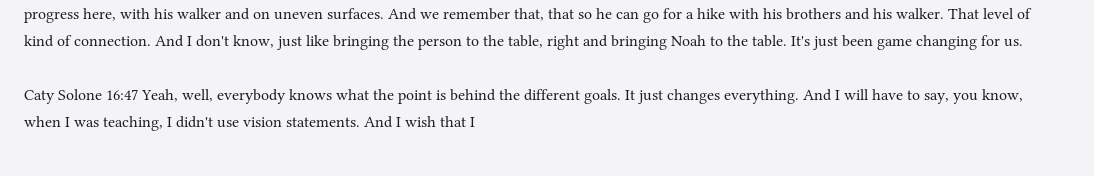progress here, with his walker and on uneven surfaces. And we remember that, that so he can go for a hike with his brothers and his walker. That level of kind of connection. And I don't know, just like bringing the person to the table, right and bringing Noah to the table. It's just been game changing for us.

Caty Solone 16:47 Yeah, well, everybody knows what the point is behind the different goals. It just changes everything. And I will have to say, you know, when I was teaching, I didn't use vision statements. And I wish that I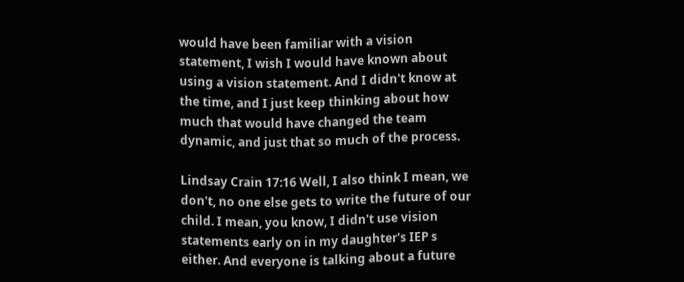would have been familiar with a vision statement, I wish I would have known about using a vision statement. And I didn't know at the time, and I just keep thinking about how much that would have changed the team dynamic, and just that so much of the process.

Lindsay Crain 17:16 Well, I also think I mean, we don't, no one else gets to write the future of our child. I mean, you know, I didn't use vision statements early on in my daughter's IEP s either. And everyone is talking about a future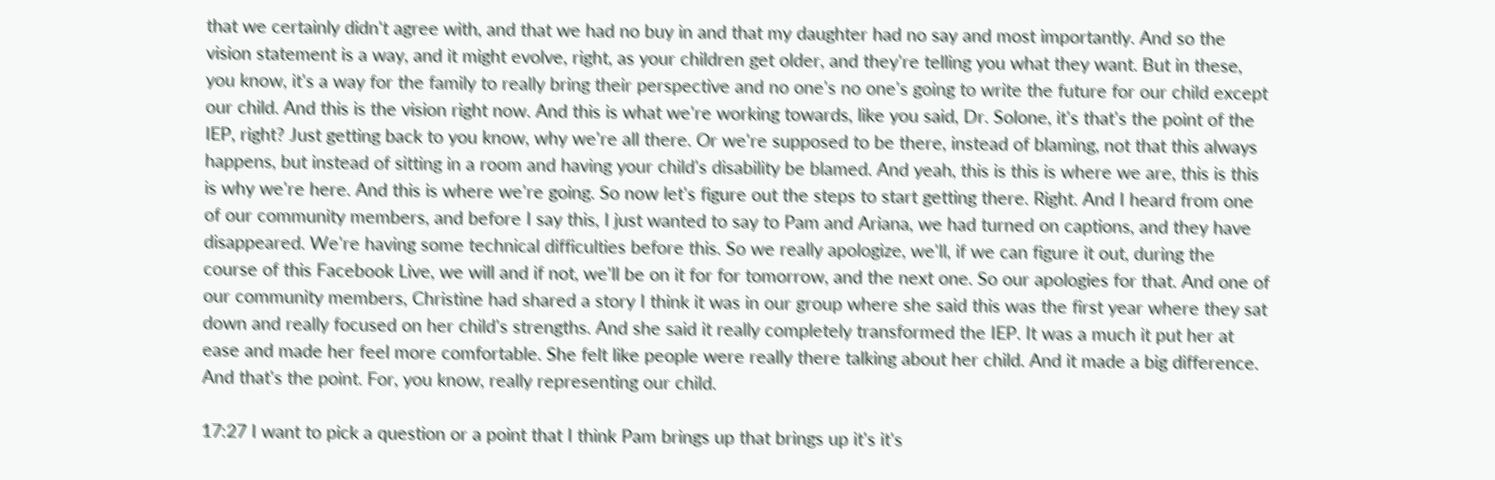that we certainly didn't agree with, and that we had no buy in and that my daughter had no say and most importantly. And so the vision statement is a way, and it might evolve, right, as your children get older, and they're telling you what they want. But in these, you know, it's a way for the family to really bring their perspective and no one's no one's going to write the future for our child except our child. And this is the vision right now. And this is what we're working towards, like you said, Dr. Solone, it's that's the point of the IEP, right? Just getting back to you know, why we're all there. Or we're supposed to be there, instead of blaming, not that this always happens, but instead of sitting in a room and having your child's disability be blamed. And yeah, this is this is where we are, this is this is why we're here. And this is where we're going. So now let's figure out the steps to start getting there. Right. And I heard from one of our community members, and before I say this, I just wanted to say to Pam and Ariana, we had turned on captions, and they have disappeared. We're having some technical difficulties before this. So we really apologize, we'll, if we can figure it out, during the course of this Facebook Live, we will and if not, we'll be on it for for tomorrow, and the next one. So our apologies for that. And one of our community members, Christine had shared a story I think it was in our group where she said this was the first year where they sat down and really focused on her child's strengths. And she said it really completely transformed the IEP. It was a much it put her at ease and made her feel more comfortable. She felt like people were really there talking about her child. And it made a big difference. And that's the point. For, you know, really representing our child.

17:27 I want to pick a question or a point that I think Pam brings up that brings up it's it's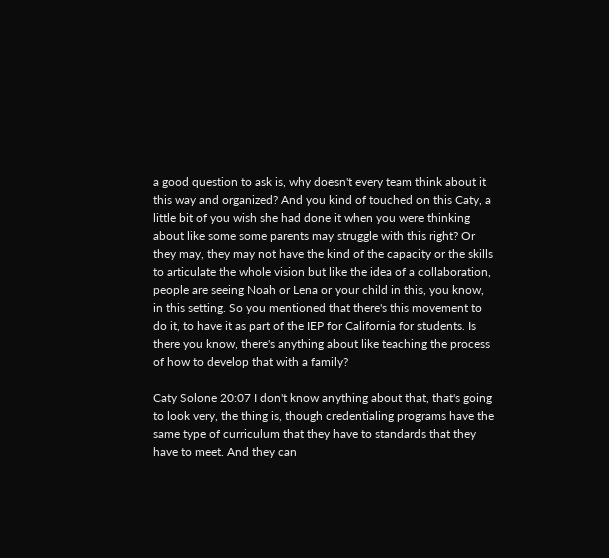a good question to ask is, why doesn't every team think about it this way and organized? And you kind of touched on this Caty, a little bit of you wish she had done it when you were thinking about like some some parents may struggle with this right? Or they may, they may not have the kind of the capacity or the skills to articulate the whole vision but like the idea of a collaboration, people are seeing Noah or Lena or your child in this, you know, in this setting. So you mentioned that there's this movement to do it, to have it as part of the IEP for California for students. Is there you know, there's anything about like teaching the process of how to develop that with a family?

Caty Solone 20:07 I don't know anything about that, that's going to look very, the thing is, though credentialing programs have the same type of curriculum that they have to standards that they have to meet. And they can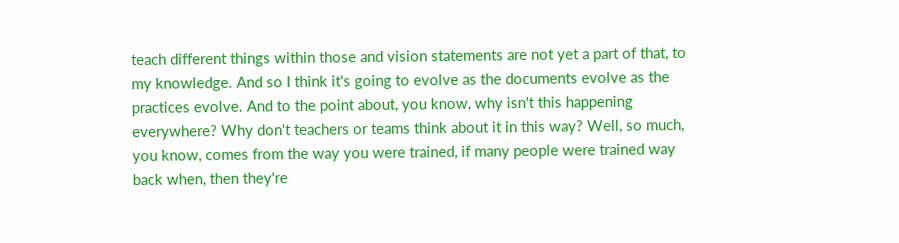teach different things within those and vision statements are not yet a part of that, to my knowledge. And so I think it's going to evolve as the documents evolve as the practices evolve. And to the point about, you know, why isn't this happening everywhere? Why don't teachers or teams think about it in this way? Well, so much, you know, comes from the way you were trained, if many people were trained way back when, then they're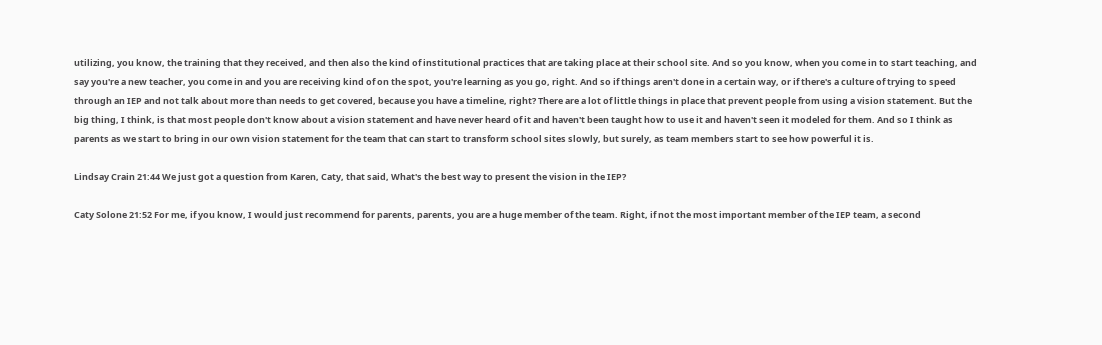utilizing, you know, the training that they received, and then also the kind of institutional practices that are taking place at their school site. And so you know, when you come in to start teaching, and say you're a new teacher, you come in and you are receiving kind of on the spot, you're learning as you go, right. And so if things aren't done in a certain way, or if there's a culture of trying to speed through an IEP and not talk about more than needs to get covered, because you have a timeline, right? There are a lot of little things in place that prevent people from using a vision statement. But the big thing, I think, is that most people don't know about a vision statement and have never heard of it and haven't been taught how to use it and haven't seen it modeled for them. And so I think as parents as we start to bring in our own vision statement for the team that can start to transform school sites slowly, but surely, as team members start to see how powerful it is.

Lindsay Crain 21:44 We just got a question from Karen, Caty, that said, What's the best way to present the vision in the IEP?

Caty Solone 21:52 For me, if you know, I would just recommend for parents, parents, you are a huge member of the team. Right, if not the most important member of the IEP team, a second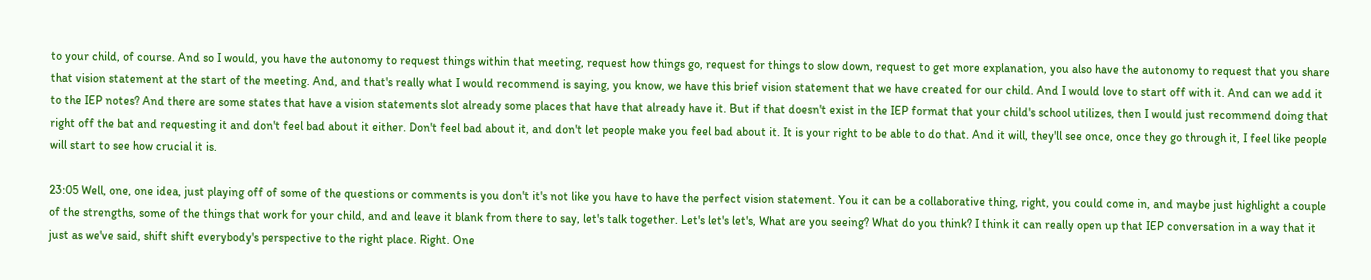to your child, of course. And so I would, you have the autonomy to request things within that meeting, request how things go, request for things to slow down, request to get more explanation, you also have the autonomy to request that you share that vision statement at the start of the meeting. And, and that's really what I would recommend is saying, you know, we have this brief vision statement that we have created for our child. And I would love to start off with it. And can we add it to the IEP notes? And there are some states that have a vision statements slot already some places that have that already have it. But if that doesn't exist in the IEP format that your child's school utilizes, then I would just recommend doing that right off the bat and requesting it and don't feel bad about it either. Don't feel bad about it, and don't let people make you feel bad about it. It is your right to be able to do that. And it will, they'll see once, once they go through it, I feel like people will start to see how crucial it is.

23:05 Well, one, one idea, just playing off of some of the questions or comments is you don't it's not like you have to have the perfect vision statement. You it can be a collaborative thing, right, you could come in, and maybe just highlight a couple of the strengths, some of the things that work for your child, and and leave it blank from there to say, let's talk together. Let's let's let's, What are you seeing? What do you think? I think it can really open up that IEP conversation in a way that it just as we've said, shift shift everybody's perspective to the right place. Right. One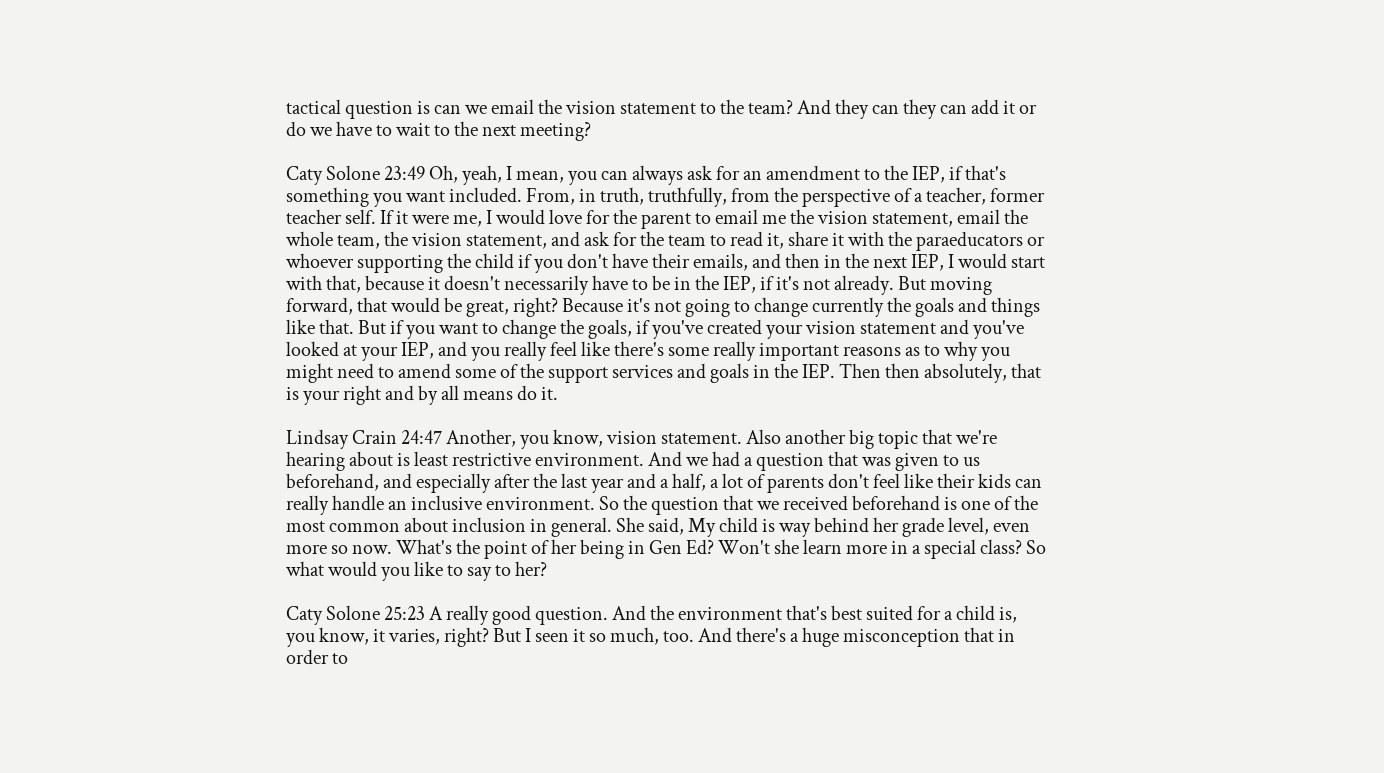tactical question is can we email the vision statement to the team? And they can they can add it or do we have to wait to the next meeting?

Caty Solone 23:49 Oh, yeah, I mean, you can always ask for an amendment to the IEP, if that's something you want included. From, in truth, truthfully, from the perspective of a teacher, former teacher self. If it were me, I would love for the parent to email me the vision statement, email the whole team, the vision statement, and ask for the team to read it, share it with the paraeducators or whoever supporting the child if you don't have their emails, and then in the next IEP, I would start with that, because it doesn't necessarily have to be in the IEP, if it's not already. But moving forward, that would be great, right? Because it's not going to change currently the goals and things like that. But if you want to change the goals, if you've created your vision statement and you've looked at your IEP, and you really feel like there's some really important reasons as to why you might need to amend some of the support services and goals in the IEP. Then then absolutely, that is your right and by all means do it.

Lindsay Crain 24:47 Another, you know, vision statement. Also another big topic that we're hearing about is least restrictive environment. And we had a question that was given to us beforehand, and especially after the last year and a half, a lot of parents don't feel like their kids can really handle an inclusive environment. So the question that we received beforehand is one of the most common about inclusion in general. She said, My child is way behind her grade level, even more so now. What's the point of her being in Gen Ed? Won't she learn more in a special class? So what would you like to say to her?

Caty Solone 25:23 A really good question. And the environment that's best suited for a child is, you know, it varies, right? But I seen it so much, too. And there's a huge misconception that in order to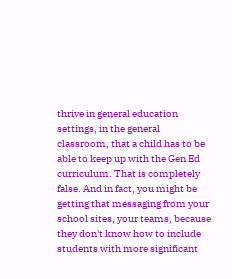thrive in general education settings, in the general classroom, that a child has to be able to keep up with the Gen Ed curriculum. That is completely false. And in fact, you might be getting that messaging from your school sites, your teams, because they don't know how to include students with more significant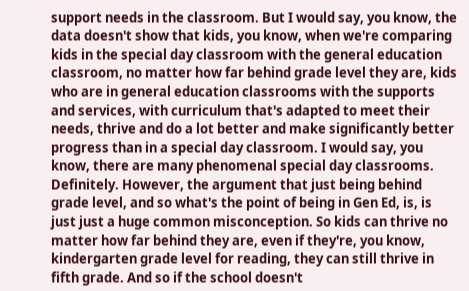support needs in the classroom. But I would say, you know, the data doesn't show that kids, you know, when we're comparing kids in the special day classroom with the general education classroom, no matter how far behind grade level they are, kids who are in general education classrooms with the supports and services, with curriculum that's adapted to meet their needs, thrive and do a lot better and make significantly better progress than in a special day classroom. I would say, you know, there are many phenomenal special day classrooms. Definitely. However, the argument that just being behind grade level, and so what's the point of being in Gen Ed, is, is just just a huge common misconception. So kids can thrive no matter how far behind they are, even if they're, you know, kindergarten grade level for reading, they can still thrive in fifth grade. And so if the school doesn't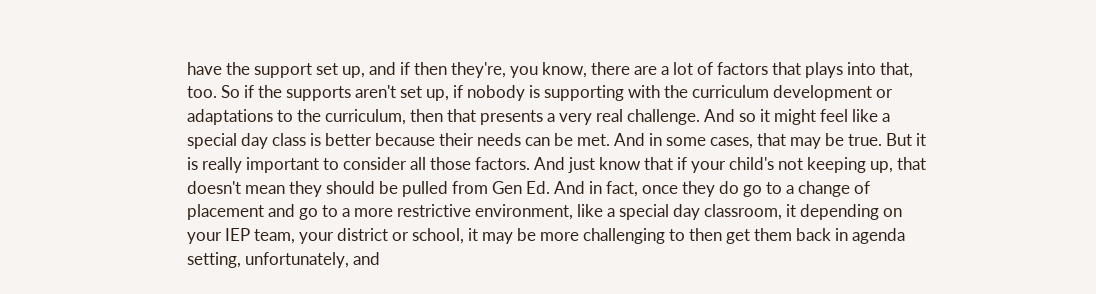have the support set up, and if then they're, you know, there are a lot of factors that plays into that, too. So if the supports aren't set up, if nobody is supporting with the curriculum development or adaptations to the curriculum, then that presents a very real challenge. And so it might feel like a special day class is better because their needs can be met. And in some cases, that may be true. But it is really important to consider all those factors. And just know that if your child's not keeping up, that doesn't mean they should be pulled from Gen Ed. And in fact, once they do go to a change of placement and go to a more restrictive environment, like a special day classroom, it depending on your IEP team, your district or school, it may be more challenging to then get them back in agenda setting, unfortunately, and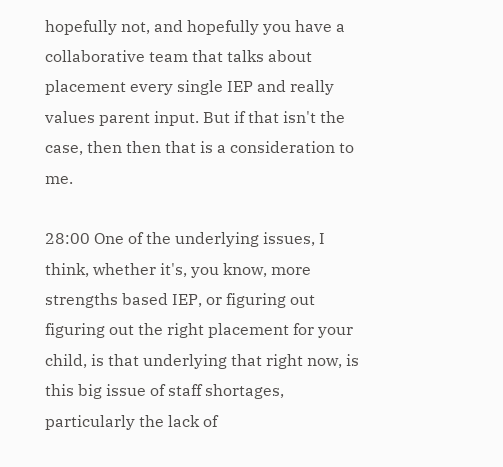hopefully not, and hopefully you have a collaborative team that talks about placement every single IEP and really values parent input. But if that isn't the case, then then that is a consideration to me.

28:00 One of the underlying issues, I think, whether it's, you know, more strengths based IEP, or figuring out figuring out the right placement for your child, is that underlying that right now, is this big issue of staff shortages, particularly the lack of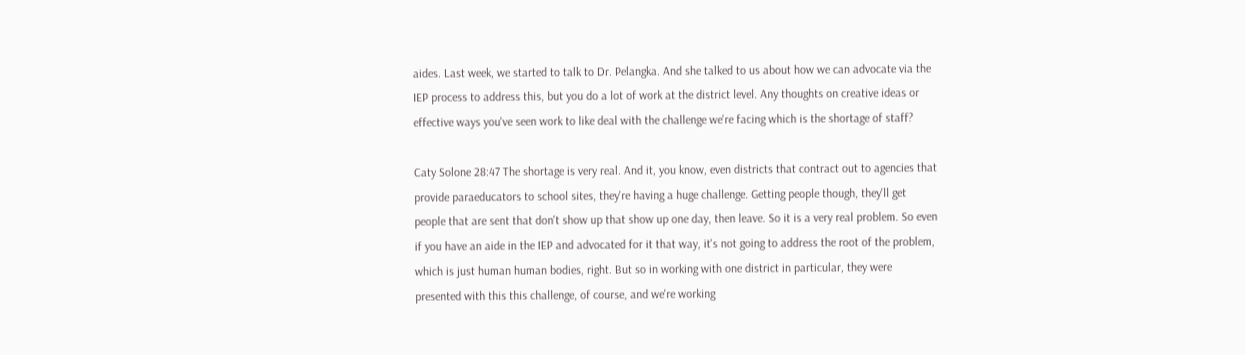aides. Last week, we started to talk to Dr. Pelangka. And she talked to us about how we can advocate via the IEP process to address this, but you do a lot of work at the district level. Any thoughts on creative ideas or effective ways you've seen work to like deal with the challenge we're facing which is the shortage of staff?

Caty Solone 28:47 The shortage is very real. And it, you know, even districts that contract out to agencies that provide paraeducators to school sites, they're having a huge challenge. Getting people though, they'll get people that are sent that don't show up that show up one day, then leave. So it is a very real problem. So even if you have an aide in the IEP and advocated for it that way, it's not going to address the root of the problem, which is just human human bodies, right. But so in working with one district in particular, they were presented with this this challenge, of course, and we're working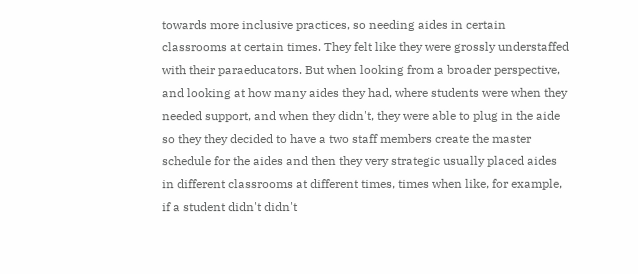towards more inclusive practices, so needing aides in certain classrooms at certain times. They felt like they were grossly understaffed with their paraeducators. But when looking from a broader perspective, and looking at how many aides they had, where students were when they needed support, and when they didn't, they were able to plug in the aide so they they decided to have a two staff members create the master schedule for the aides and then they very strategic usually placed aides in different classrooms at different times, times when like, for example, if a student didn't didn't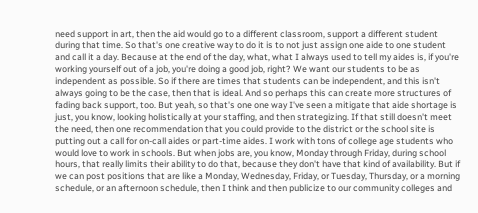need support in art, then the aid would go to a different classroom, support a different student during that time. So that's one creative way to do it is to not just assign one aide to one student and call it a day. Because at the end of the day, what, what I always used to tell my aides is, if you're working yourself out of a job, you're doing a good job, right? We want our students to be as independent as possible. So if there are times that students can be independent, and this isn't always going to be the case, then that is ideal. And so perhaps this can create more structures of fading back support, too. But yeah, so that's one one way I've seen a mitigate that aide shortage is just, you know, looking holistically at your staffing, and then strategizing. If that still doesn't meet the need, then one recommendation that you could provide to the district or the school site is putting out a call for on-call aides or part-time aides. I work with tons of college age students who would love to work in schools. But when jobs are, you know, Monday through Friday, during school hours, that really limits their ability to do that, because they don't have that kind of availability. But if we can post positions that are like a Monday, Wednesday, Friday, or Tuesday, Thursday, or a morning schedule, or an afternoon schedule, then I think and then publicize to our community colleges and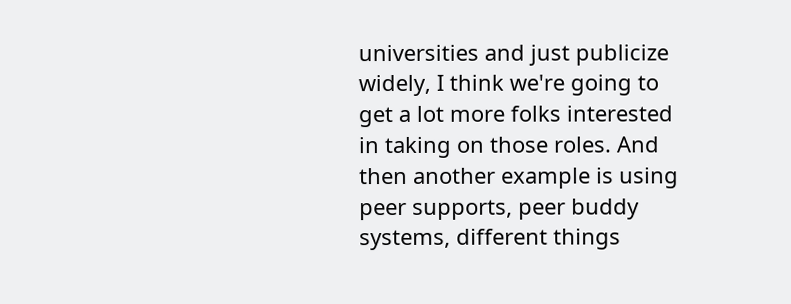universities and just publicize widely, I think we're going to get a lot more folks interested in taking on those roles. And then another example is using peer supports, peer buddy systems, different things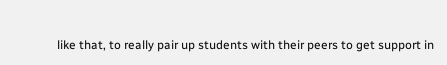like that, to really pair up students with their peers to get support in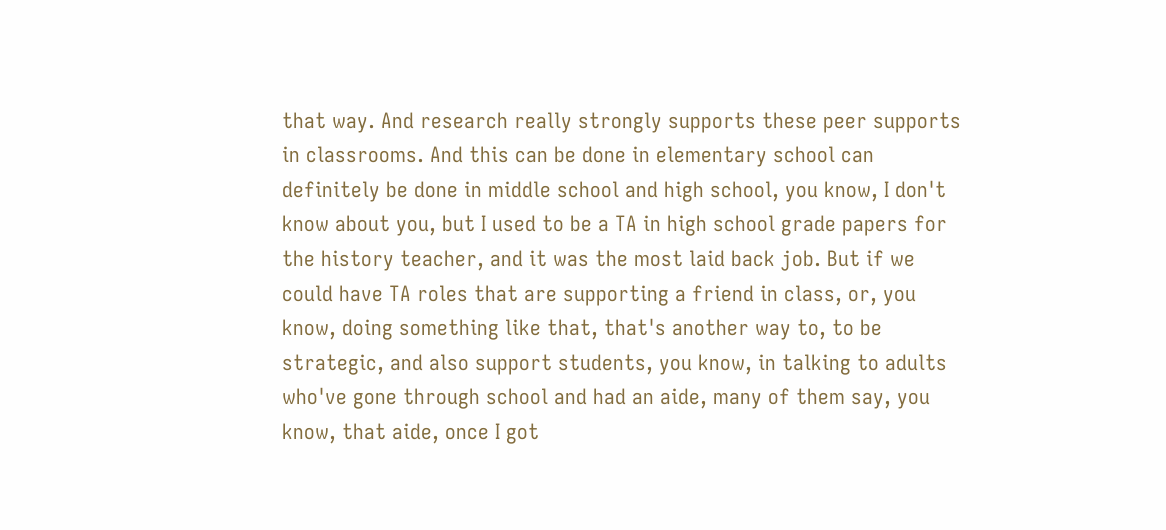that way. And research really strongly supports these peer supports in classrooms. And this can be done in elementary school can definitely be done in middle school and high school, you know, I don't know about you, but I used to be a TA in high school grade papers for the history teacher, and it was the most laid back job. But if we could have TA roles that are supporting a friend in class, or, you know, doing something like that, that's another way to, to be strategic, and also support students, you know, in talking to adults who've gone through school and had an aide, many of them say, you know, that aide, once I got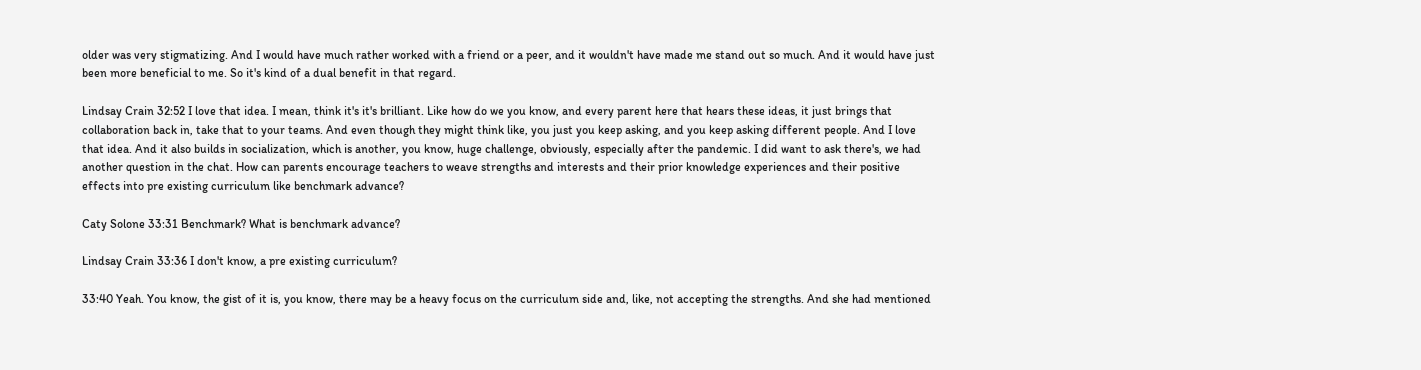older was very stigmatizing. And I would have much rather worked with a friend or a peer, and it wouldn't have made me stand out so much. And it would have just been more beneficial to me. So it's kind of a dual benefit in that regard.

Lindsay Crain 32:52 I love that idea. I mean, think it's it's brilliant. Like how do we you know, and every parent here that hears these ideas, it just brings that collaboration back in, take that to your teams. And even though they might think like, you just you keep asking, and you keep asking different people. And I love that idea. And it also builds in socialization, which is another, you know, huge challenge, obviously, especially after the pandemic. I did want to ask there's, we had another question in the chat. How can parents encourage teachers to weave strengths and interests and their prior knowledge experiences and their positive effects into pre existing curriculum like benchmark advance?

Caty Solone 33:31 Benchmark? What is benchmark advance?

Lindsay Crain 33:36 I don't know, a pre existing curriculum?

33:40 Yeah. You know, the gist of it is, you know, there may be a heavy focus on the curriculum side and, like, not accepting the strengths. And she had mentioned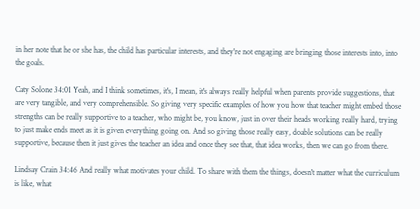in her note that he or she has, the child has particular interests, and they're not engaging are bringing those interests into, into the goals.

Caty Solone 34:01 Yeah, and I think sometimes, it's, I mean, it's always really helpful when parents provide suggestions, that are very tangible, and very comprehensible. So giving very specific examples of how you how that teacher might embed those strengths can be really supportive to a teacher, who might be, you know, just in over their heads working really hard, trying to just make ends meet as it is given everything going on. And so giving those really easy, doable solutions can be really supportive, because then it just gives the teacher an idea and once they see that, that idea works, then we can go from there.

Lindsay Crain 34:46 And really what motivates your child. To share with them the things, doesn't matter what the curriculum is like, what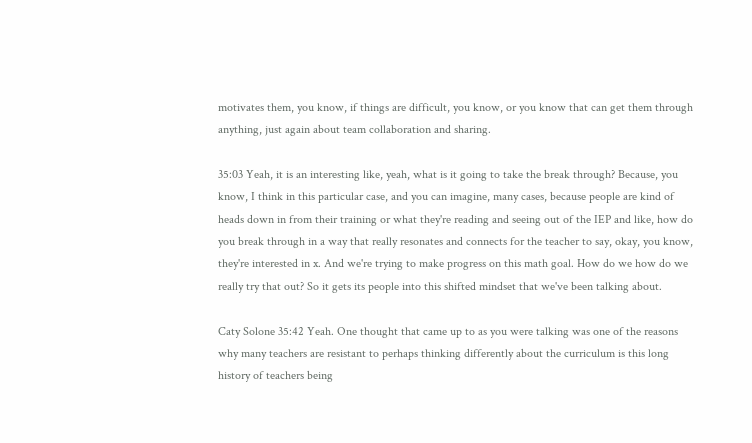motivates them, you know, if things are difficult, you know, or you know that can get them through anything, just again about team collaboration and sharing.

35:03 Yeah, it is an interesting like, yeah, what is it going to take the break through? Because, you know, I think in this particular case, and you can imagine, many cases, because people are kind of heads down in from their training or what they're reading and seeing out of the IEP and like, how do you break through in a way that really resonates and connects for the teacher to say, okay, you know, they're interested in x. And we're trying to make progress on this math goal. How do we how do we really try that out? So it gets its people into this shifted mindset that we've been talking about.

Caty Solone 35:42 Yeah. One thought that came up to as you were talking was one of the reasons why many teachers are resistant to perhaps thinking differently about the curriculum is this long history of teachers being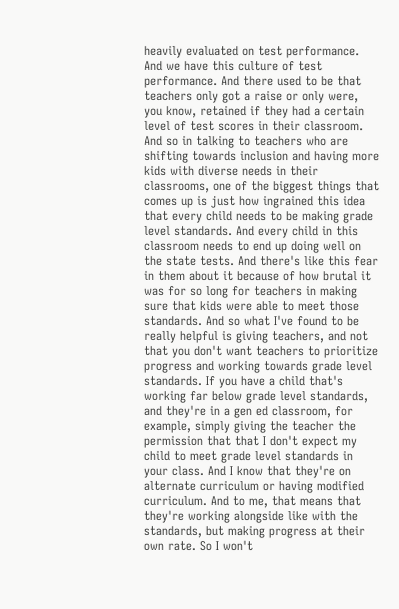heavily evaluated on test performance. And we have this culture of test performance. And there used to be that teachers only got a raise or only were, you know, retained if they had a certain level of test scores in their classroom. And so in talking to teachers who are shifting towards inclusion and having more kids with diverse needs in their classrooms, one of the biggest things that comes up is just how ingrained this idea that every child needs to be making grade level standards. And every child in this classroom needs to end up doing well on the state tests. And there's like this fear in them about it because of how brutal it was for so long for teachers in making sure that kids were able to meet those standards. And so what I've found to be really helpful is giving teachers, and not that you don't want teachers to prioritize progress and working towards grade level standards. If you have a child that's working far below grade level standards, and they're in a gen ed classroom, for example, simply giving the teacher the permission that that I don't expect my child to meet grade level standards in your class. And I know that they're on alternate curriculum or having modified curriculum. And to me, that means that they're working alongside like with the standards, but making progress at their own rate. So I won't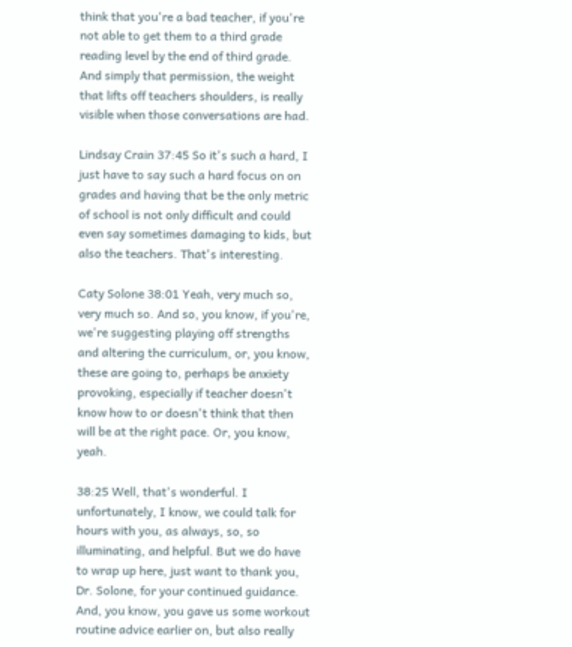think that you're a bad teacher, if you're not able to get them to a third grade reading level by the end of third grade. And simply that permission, the weight that lifts off teachers shoulders, is really visible when those conversations are had.

Lindsay Crain 37:45 So it's such a hard, I just have to say such a hard focus on on grades and having that be the only metric of school is not only difficult and could even say sometimes damaging to kids, but also the teachers. That's interesting.

Caty Solone 38:01 Yeah, very much so, very much so. And so, you know, if you're, we're suggesting playing off strengths and altering the curriculum, or, you know, these are going to, perhaps be anxiety provoking, especially if teacher doesn't know how to or doesn't think that then will be at the right pace. Or, you know, yeah.

38:25 Well, that's wonderful. I unfortunately, I know, we could talk for hours with you, as always, so, so illuminating, and helpful. But we do have to wrap up here, just want to thank you, Dr. Solone, for your continued guidance. And, you know, you gave us some workout routine advice earlier on, but also really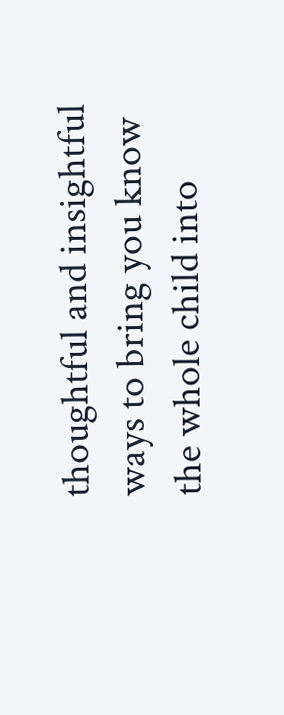thoughtful and insightful ways to bring you know the whole child into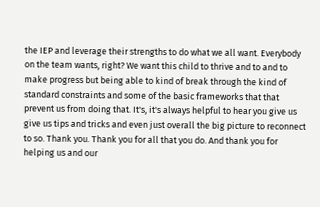the IEP and leverage their strengths to do what we all want. Everybody on the team wants, right? We want this child to thrive and to and to make progress but being able to kind of break through the kind of standard constraints and some of the basic frameworks that that prevent us from doing that. It's, it's always helpful to hear you give us give us tips and tricks and even just overall the big picture to reconnect to so. Thank you. Thank you for all that you do. And thank you for helping us and our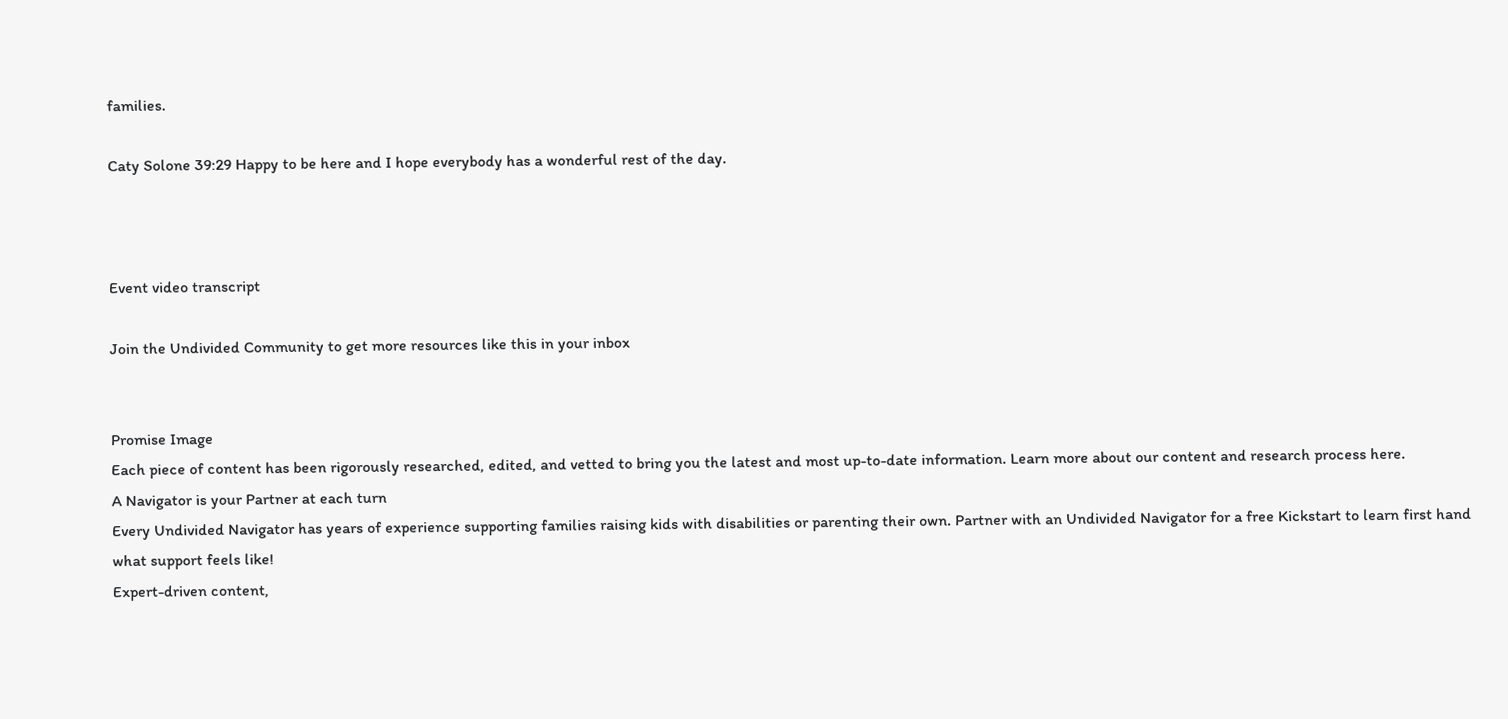families.

Caty Solone 39:29 Happy to be here and I hope everybody has a wonderful rest of the day.



Event video transcript

Join the Undivided Community to get more resources like this in your inbox


Promise Image
Each piece of content has been rigorously researched, edited, and vetted to bring you the latest and most up-to-date information. Learn more about our content and research process here.
A Navigator is your Partner at each turn
Every Undivided Navigator has years of experience supporting families raising kids with disabilities or parenting their own. Partner with an Undivided Navigator for a free Kickstart to learn first hand what support feels like!
Expert-driven content,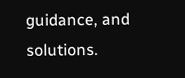guidance, and solutions.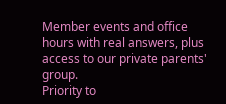Member events and office hours with real answers, plus access to our private parents' group.
Priority to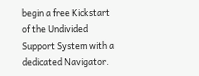begin a free Kickstart of the Undivided Support System with a dedicated Navigator.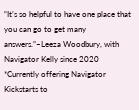“It’s so helpful to have one place that you can go to get many answers.”–Leeza Woodbury, with Navigator Kelly since 2020
*Currently offering Navigator Kickstarts to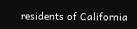residents of California